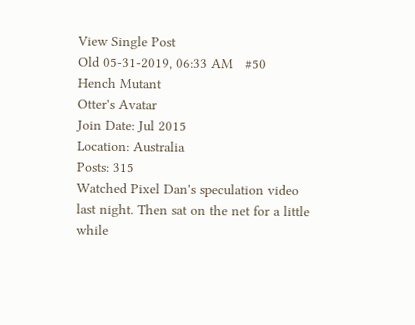View Single Post
Old 05-31-2019, 06:33 AM   #50
Hench Mutant
Otter's Avatar
Join Date: Jul 2015
Location: Australia
Posts: 315
Watched Pixel Dan's speculation video last night. Then sat on the net for a little while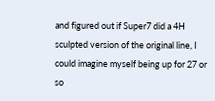and figured out if Super7 did a 4H sculpted version of the original line, I could imagine myself being up for 27 or so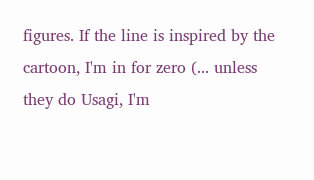figures. If the line is inspired by the cartoon, I'm in for zero (... unless they do Usagi, I'm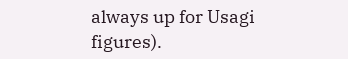always up for Usagi figures).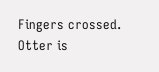Fingers crossed.
Otter is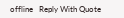offline   Reply With Quote